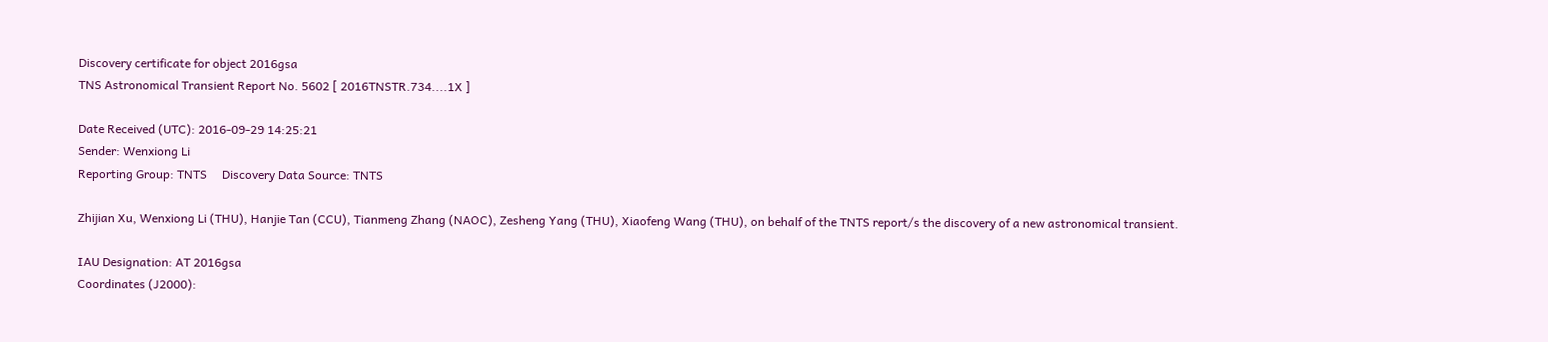Discovery certificate for object 2016gsa
TNS Astronomical Transient Report No. 5602 [ 2016TNSTR.734....1X ]

Date Received (UTC): 2016-09-29 14:25:21
Sender: Wenxiong Li
Reporting Group: TNTS     Discovery Data Source: TNTS

Zhijian Xu, Wenxiong Li (THU), Hanjie Tan (CCU), Tianmeng Zhang (NAOC), Zesheng Yang (THU), Xiaofeng Wang (THU), on behalf of the TNTS report/s the discovery of a new astronomical transient.

IAU Designation: AT 2016gsa
Coordinates (J2000):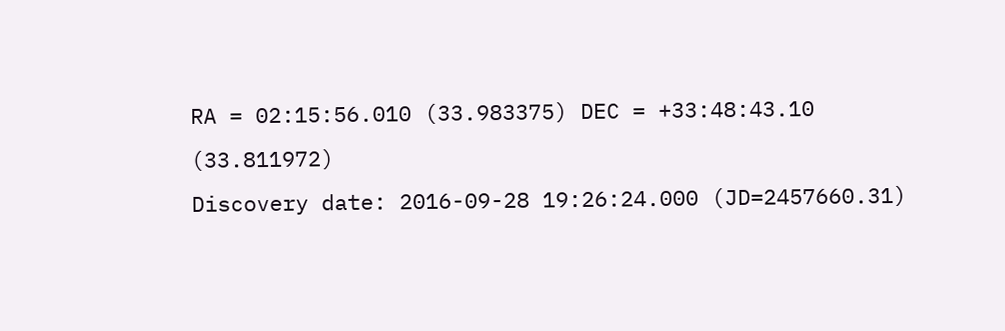RA = 02:15:56.010 (33.983375) DEC = +33:48:43.10 (33.811972)
Discovery date: 2016-09-28 19:26:24.000 (JD=2457660.31)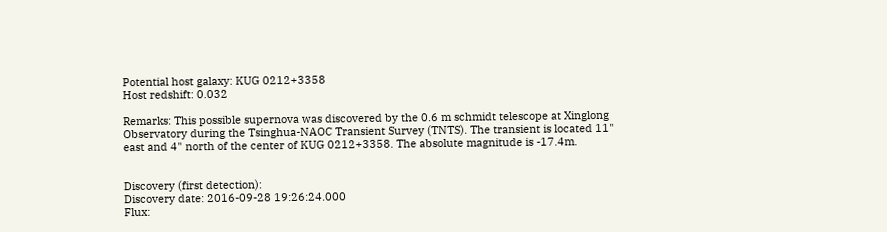Potential host galaxy: KUG 0212+3358
Host redshift: 0.032

Remarks: This possible supernova was discovered by the 0.6 m schmidt telescope at Xinglong Observatory during the Tsinghua-NAOC Transient Survey (TNTS). The transient is located 11" east and 4" north of the center of KUG 0212+3358. The absolute magnitude is -17.4m.


Discovery (first detection):
Discovery date: 2016-09-28 19:26:24.000
Flux: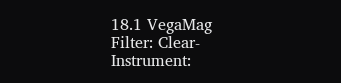18.1 VegaMag
Filter: Clear-
Instrument: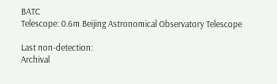BATC
Telescope: 0.6m Beijing Astronomical Observatory Telescope

Last non-detection:
Archival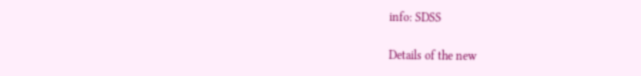info: SDSS

Details of the new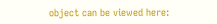object can be viewed here: